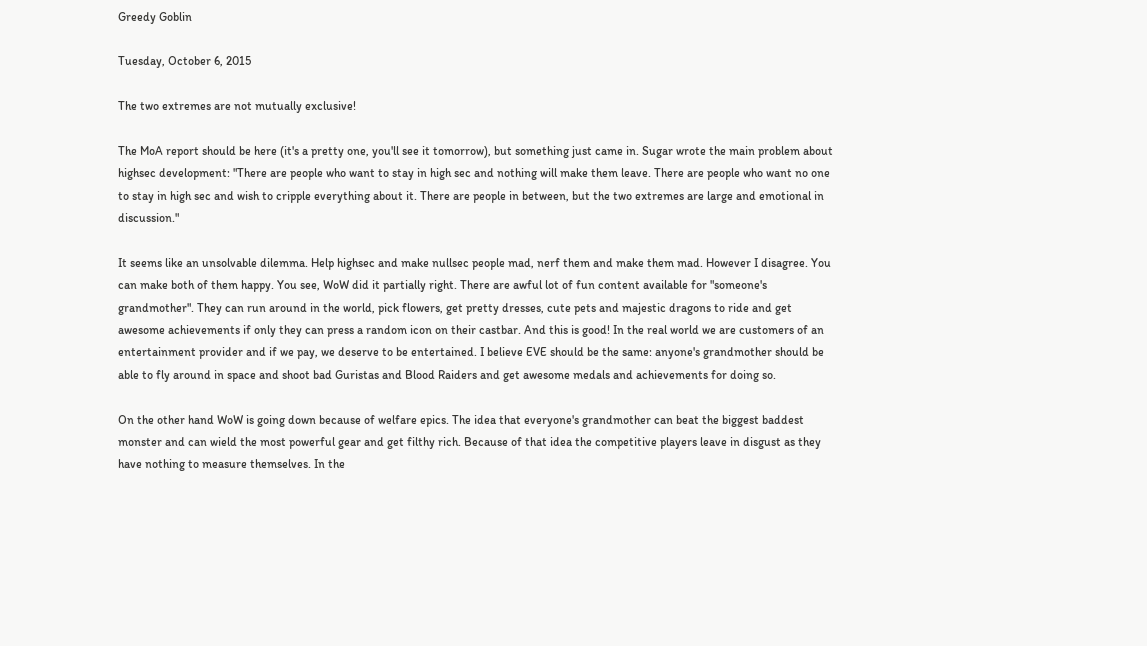Greedy Goblin

Tuesday, October 6, 2015

The two extremes are not mutually exclusive!

The MoA report should be here (it's a pretty one, you'll see it tomorrow), but something just came in. Sugar wrote the main problem about highsec development: "There are people who want to stay in high sec and nothing will make them leave. There are people who want no one to stay in high sec and wish to cripple everything about it. There are people in between, but the two extremes are large and emotional in discussion."

It seems like an unsolvable dilemma. Help highsec and make nullsec people mad, nerf them and make them mad. However I disagree. You can make both of them happy. You see, WoW did it partially right. There are awful lot of fun content available for "someone's grandmother". They can run around in the world, pick flowers, get pretty dresses, cute pets and majestic dragons to ride and get awesome achievements if only they can press a random icon on their castbar. And this is good! In the real world we are customers of an entertainment provider and if we pay, we deserve to be entertained. I believe EVE should be the same: anyone's grandmother should be able to fly around in space and shoot bad Guristas and Blood Raiders and get awesome medals and achievements for doing so.

On the other hand WoW is going down because of welfare epics. The idea that everyone's grandmother can beat the biggest baddest monster and can wield the most powerful gear and get filthy rich. Because of that idea the competitive players leave in disgust as they have nothing to measure themselves. In the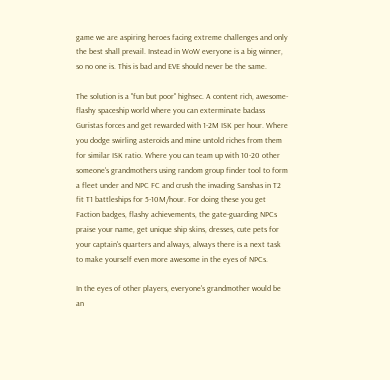game we are aspiring heroes facing extreme challenges and only the best shall prevail. Instead in WoW everyone is a big winner, so no one is. This is bad and EVE should never be the same.

The solution is a "fun but poor" highsec. A content rich, awesome-flashy spaceship world where you can exterminate badass Guristas forces and get rewarded with 1-2M ISK per hour. Where you dodge swirling asteroids and mine untold riches from them for similar ISK ratio. Where you can team up with 10-20 other someone's grandmothers using random group finder tool to form a fleet under and NPC FC and crush the invading Sanshas in T2 fit T1 battleships for 5-10M/hour. For doing these you get Faction badges, flashy achievements, the gate-guarding NPCs praise your name, get unique ship skins, dresses, cute pets for your captain's quarters and always, always there is a next task to make yourself even more awesome in the eyes of NPCs.

In the eyes of other players, everyone's grandmother would be an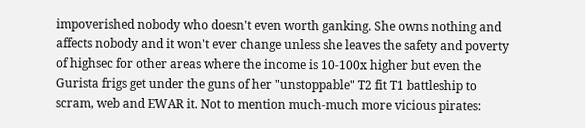impoverished nobody who doesn't even worth ganking. She owns nothing and affects nobody and it won't ever change unless she leaves the safety and poverty of highsec for other areas where the income is 10-100x higher but even the Gurista frigs get under the guns of her "unstoppable" T2 fit T1 battleship to scram, web and EWAR it. Not to mention much-much more vicious pirates: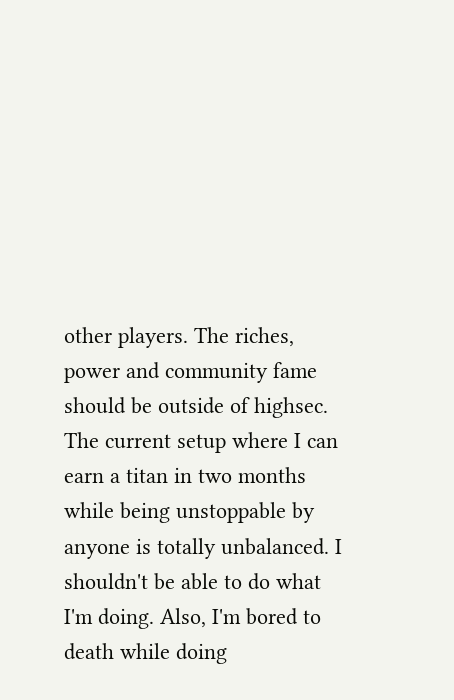other players. The riches, power and community fame should be outside of highsec. The current setup where I can earn a titan in two months while being unstoppable by anyone is totally unbalanced. I shouldn't be able to do what I'm doing. Also, I'm bored to death while doing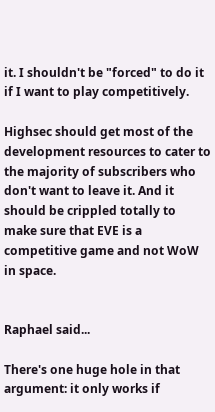it. I shouldn't be "forced" to do it if I want to play competitively.

Highsec should get most of the development resources to cater to the majority of subscribers who don't want to leave it. And it should be crippled totally to make sure that EVE is a competitive game and not WoW in space.


Raphael said...

There's one huge hole in that argument: it only works if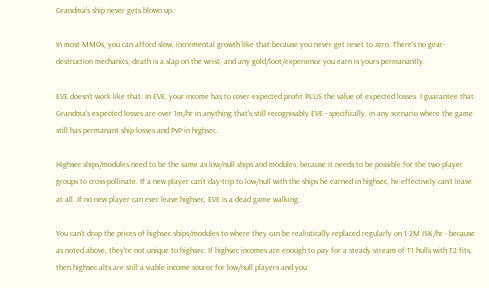Grandma's ship never gets blown up.

In most MMOs, you can afford slow, incremental growth like that because you never get reset to zero. There's no gear-destruction mechanics, death is a slap on the wrist, and any gold/loot/experience you earn is yours permanantly.

EVE doesn't work like that. In EVE, your income has to cover expected profit PLUS the value of expected losses. I guarantee that Grandma's expected losses are over 1m/hr in anything that's still recognisably EVE - specifically, in any scenario where the game still has permanant ship losses and PvP in highsec.

Highsec ships/modules need to be the same as low/null ships and modules, because it needs to be possible for the two player groups to cross-pollinate. If a new player can't day-trip to low/null with the ships he earned in highsec, he effectively can't leave at all. If no new player can ever leave highsec, EVE is a dead game walking.

You can't drop the prices of highsec ships/modules to where they can be realistically replaced regularly on 1-2M ISK/hr - because as noted above, they're not unique to highsec. If highsec incomes are enough to pay for a steady stream of T1 hulls with T2 fits, then highsec alts are still a viable income source for low/null players and you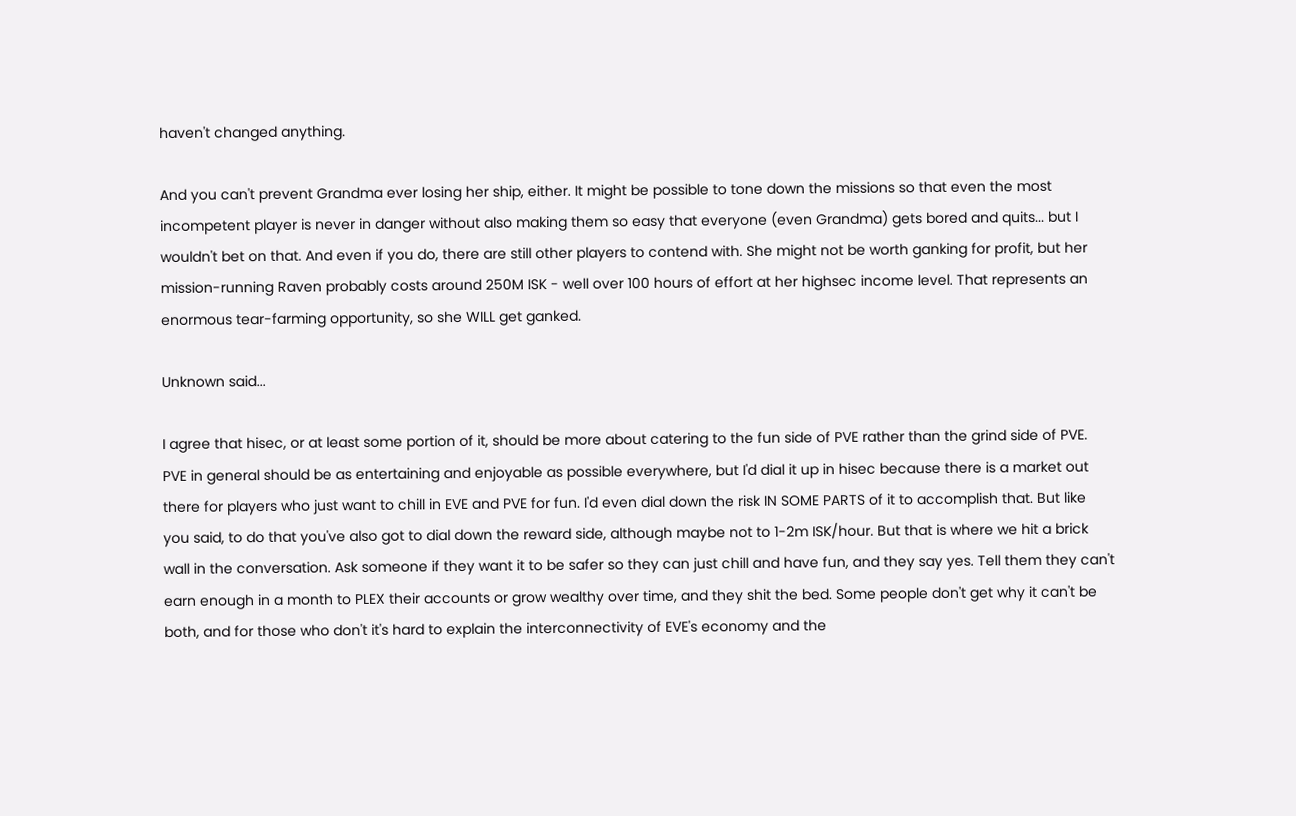haven't changed anything.

And you can't prevent Grandma ever losing her ship, either. It might be possible to tone down the missions so that even the most incompetent player is never in danger without also making them so easy that everyone (even Grandma) gets bored and quits... but I wouldn't bet on that. And even if you do, there are still other players to contend with. She might not be worth ganking for profit, but her mission-running Raven probably costs around 250M ISK - well over 100 hours of effort at her highsec income level. That represents an enormous tear-farming opportunity, so she WILL get ganked.

Unknown said...

I agree that hisec, or at least some portion of it, should be more about catering to the fun side of PVE rather than the grind side of PVE. PVE in general should be as entertaining and enjoyable as possible everywhere, but I'd dial it up in hisec because there is a market out there for players who just want to chill in EVE and PVE for fun. I'd even dial down the risk IN SOME PARTS of it to accomplish that. But like you said, to do that you've also got to dial down the reward side, although maybe not to 1-2m ISK/hour. But that is where we hit a brick wall in the conversation. Ask someone if they want it to be safer so they can just chill and have fun, and they say yes. Tell them they can't earn enough in a month to PLEX their accounts or grow wealthy over time, and they shit the bed. Some people don't get why it can't be both, and for those who don't it's hard to explain the interconnectivity of EVE's economy and the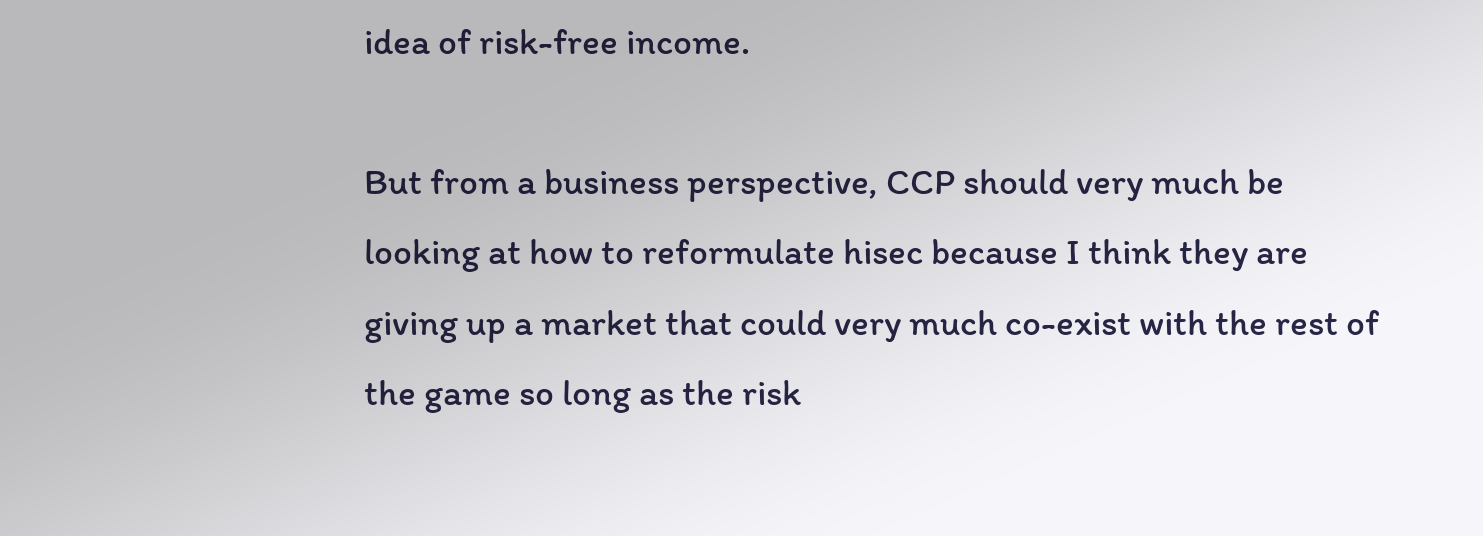idea of risk-free income.

But from a business perspective, CCP should very much be looking at how to reformulate hisec because I think they are giving up a market that could very much co-exist with the rest of the game so long as the risk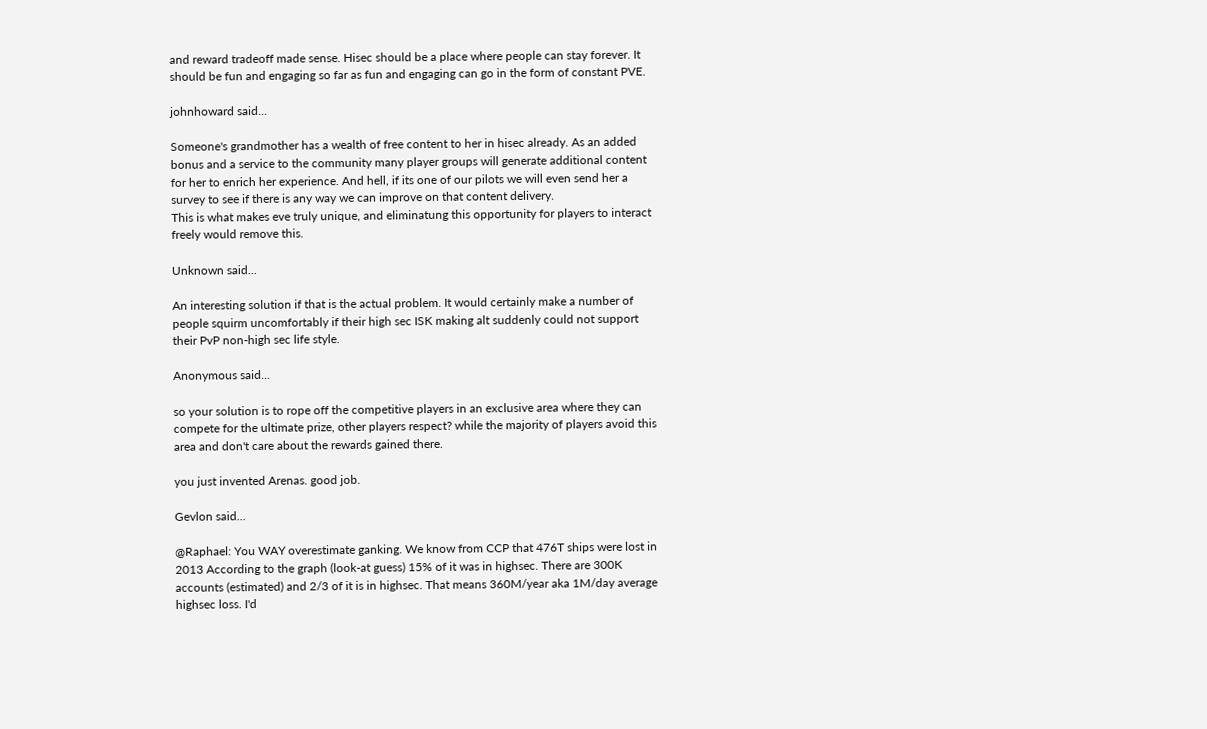and reward tradeoff made sense. Hisec should be a place where people can stay forever. It should be fun and engaging so far as fun and engaging can go in the form of constant PVE.

johnhoward said...

Someone's grandmother has a wealth of free content to her in hisec already. As an added bonus and a service to the community many player groups will generate additional content for her to enrich her experience. And hell, if its one of our pilots we will even send her a survey to see if there is any way we can improve on that content delivery.
This is what makes eve truly unique, and eliminatung this opportunity for players to interact freely would remove this.

Unknown said...

An interesting solution if that is the actual problem. It would certainly make a number of people squirm uncomfortably if their high sec ISK making alt suddenly could not support their PvP non-high sec life style.

Anonymous said...

so your solution is to rope off the competitive players in an exclusive area where they can compete for the ultimate prize, other players respect? while the majority of players avoid this area and don't care about the rewards gained there.

you just invented Arenas. good job.

Gevlon said...

@Raphael: You WAY overestimate ganking. We know from CCP that 476T ships were lost in 2013 According to the graph (look-at guess) 15% of it was in highsec. There are 300K accounts (estimated) and 2/3 of it is in highsec. That means 360M/year aka 1M/day average highsec loss. I'd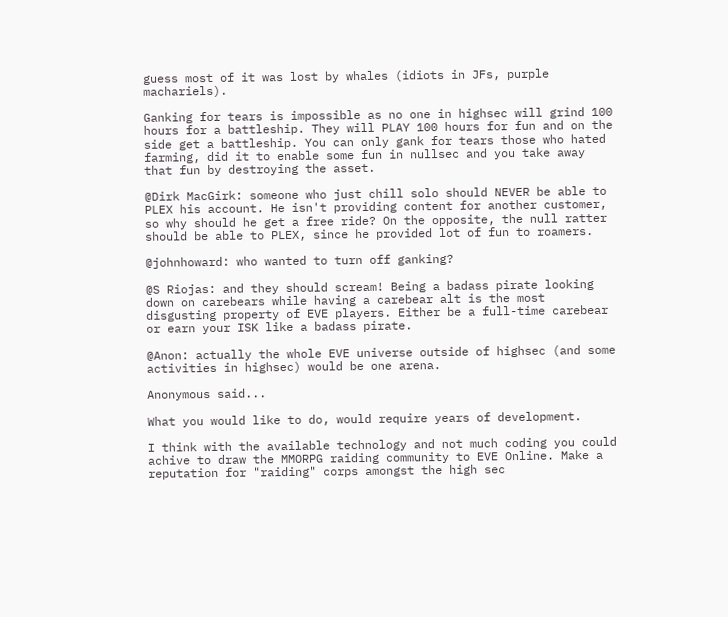guess most of it was lost by whales (idiots in JFs, purple machariels).

Ganking for tears is impossible as no one in highsec will grind 100 hours for a battleship. They will PLAY 100 hours for fun and on the side get a battleship. You can only gank for tears those who hated farming, did it to enable some fun in nullsec and you take away that fun by destroying the asset.

@Dirk MacGirk: someone who just chill solo should NEVER be able to PLEX his account. He isn't providing content for another customer, so why should he get a free ride? On the opposite, the null ratter should be able to PLEX, since he provided lot of fun to roamers.

@johnhoward: who wanted to turn off ganking?

@S Riojas: and they should scream! Being a badass pirate looking down on carebears while having a carebear alt is the most disgusting property of EVE players. Either be a full-time carebear or earn your ISK like a badass pirate.

@Anon: actually the whole EVE universe outside of highsec (and some activities in highsec) would be one arena.

Anonymous said...

What you would like to do, would require years of development.

I think with the available technology and not much coding you could achive to draw the MMORPG raiding community to EVE Online. Make a reputation for "raiding" corps amongst the high sec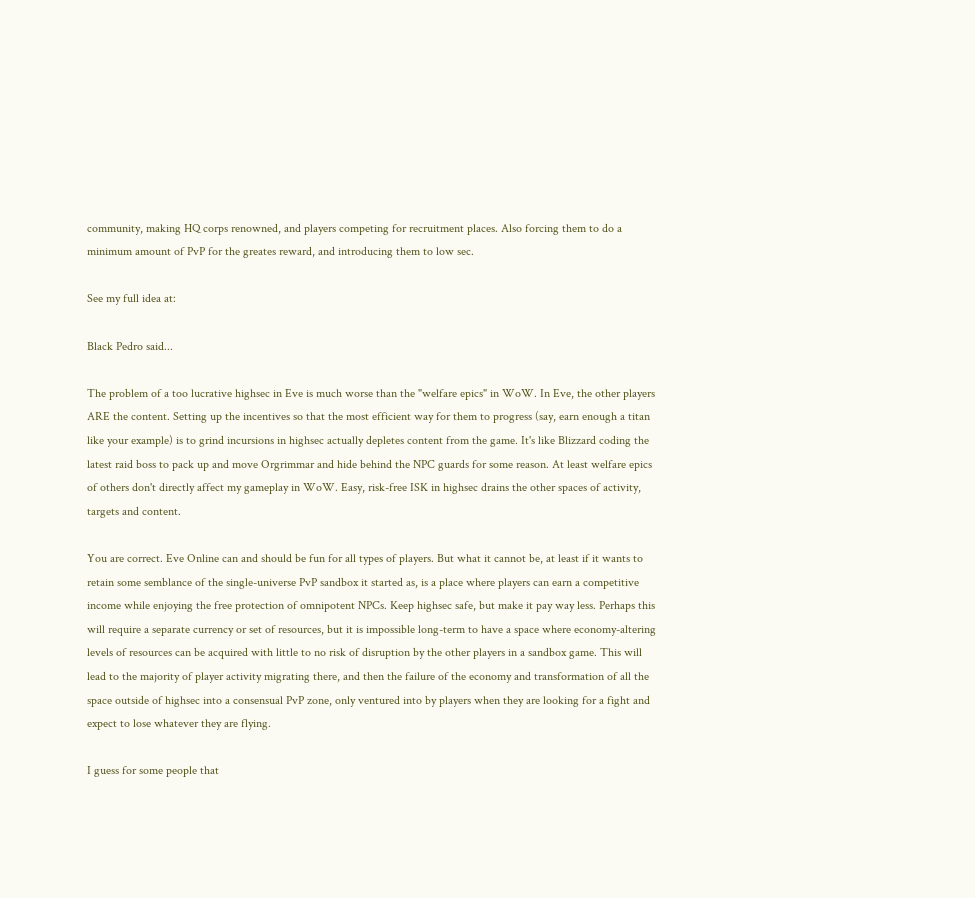community, making HQ corps renowned, and players competing for recruitment places. Also forcing them to do a minimum amount of PvP for the greates reward, and introducing them to low sec.

See my full idea at:

Black Pedro said...

The problem of a too lucrative highsec in Eve is much worse than the "welfare epics" in WoW. In Eve, the other players ARE the content. Setting up the incentives so that the most efficient way for them to progress (say, earn enough a titan like your example) is to grind incursions in highsec actually depletes content from the game. It's like Blizzard coding the latest raid boss to pack up and move Orgrimmar and hide behind the NPC guards for some reason. At least welfare epics of others don't directly affect my gameplay in WoW. Easy, risk-free ISK in highsec drains the other spaces of activity, targets and content.

You are correct. Eve Online can and should be fun for all types of players. But what it cannot be, at least if it wants to retain some semblance of the single-universe PvP sandbox it started as, is a place where players can earn a competitive income while enjoying the free protection of omnipotent NPCs. Keep highsec safe, but make it pay way less. Perhaps this will require a separate currency or set of resources, but it is impossible long-term to have a space where economy-altering levels of resources can be acquired with little to no risk of disruption by the other players in a sandbox game. This will lead to the majority of player activity migrating there, and then the failure of the economy and transformation of all the space outside of highsec into a consensual PvP zone, only ventured into by players when they are looking for a fight and expect to lose whatever they are flying.

I guess for some people that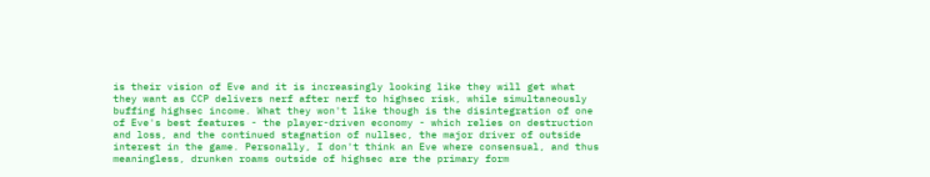is their vision of Eve and it is increasingly looking like they will get what they want as CCP delivers nerf after nerf to highsec risk, while simultaneously buffing highsec income. What they won't like though is the disintegration of one of Eve's best features - the player-driven economy - which relies on destruction and loss, and the continued stagnation of nullsec, the major driver of outside interest in the game. Personally, I don't think an Eve where consensual, and thus meaningless, drunken roams outside of highsec are the primary form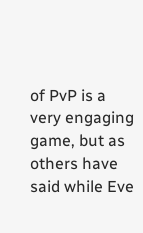of PvP is a very engaging game, but as others have said while Eve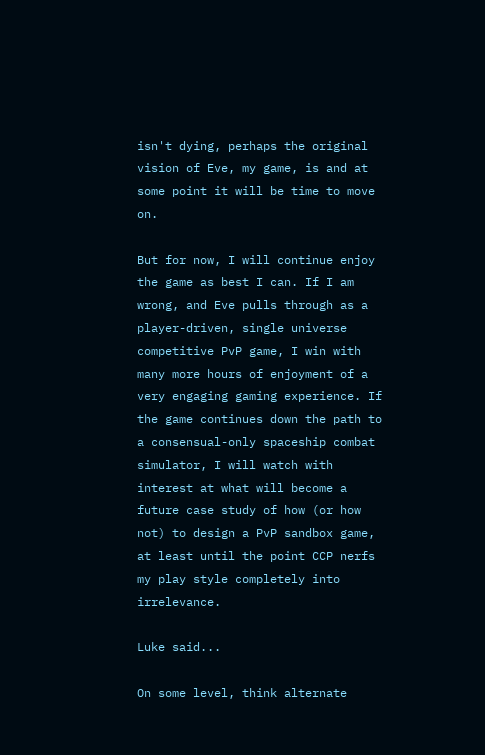isn't dying, perhaps the original vision of Eve, my game, is and at some point it will be time to move on.

But for now, I will continue enjoy the game as best I can. If I am wrong, and Eve pulls through as a player-driven, single universe competitive PvP game, I win with many more hours of enjoyment of a very engaging gaming experience. If the game continues down the path to a consensual-only spaceship combat simulator, I will watch with interest at what will become a future case study of how (or how not) to design a PvP sandbox game, at least until the point CCP nerfs my play style completely into irrelevance.

Luke said...

On some level, think alternate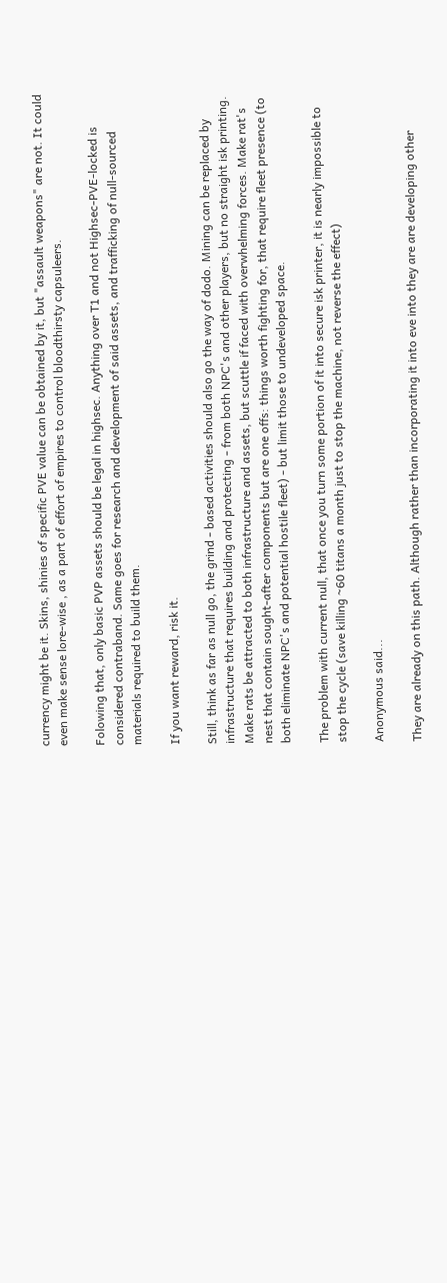currency might be it. Skins, shinies of specific PVE value can be obtained by it, but "assault weapons" are not. It could even make sense lore-wise , as a part of effort of empires to control bloodthirsty capsuleers.

Folowing that, only basic PVP assets should be legal in highsec. Anything over T1 and not Highsec-PVE-locked is considered contraband. Same goes for research and development of said assets, and trafficking of null-sourced materials required to build them.

If you want reward, risk it.

Still, think as far as null go, the grind - based activities should also go the way of dodo. Mining can be replaced by infrastructure that requires building and protecting - from both NPC's and other players, but no straight isk printing. Make rats be attracted to both infrastructure and assets, but scuttle if faced with overwhelming forces. Make rat's nest that contain sought-after components but are one offs: things worth fighting for, that require fleet presence (to both eliminate NPC's and potential hostile fleet) - but limit those to undeveloped space.

The problem with current null, that once you turn some portion of it into secure isk printer, it is nearly impossible to stop the cycle (save killing ~60 titans a month just to stop the machine, not reverse the effect)

Anonymous said...

They are already on this path. Although rather than incorporating it into eve into they are are developing other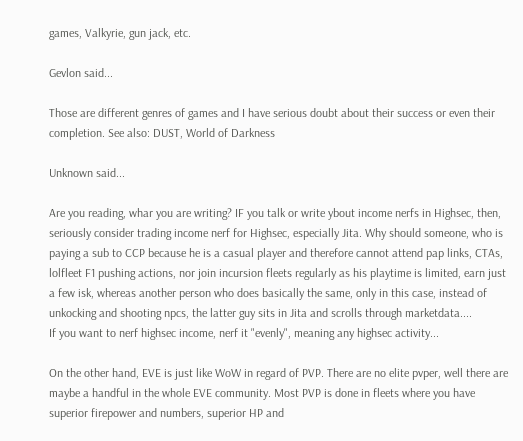games, Valkyrie, gun jack, etc.

Gevlon said...

Those are different genres of games and I have serious doubt about their success or even their completion. See also: DUST, World of Darkness

Unknown said...

Are you reading, whar you are writing? IF you talk or write ybout income nerfs in Highsec, then, seriously consider trading income nerf for Highsec, especially Jita. Why should someone, who is paying a sub to CCP because he is a casual player and therefore cannot attend pap links, CTAs, lolfleet F1 pushing actions, nor join incursion fleets regularly as his playtime is limited, earn just a few isk, whereas another person who does basically the same, only in this case, instead of unkocking and shooting npcs, the latter guy sits in Jita and scrolls through marketdata....
If you want to nerf highsec income, nerf it "evenly", meaning any highsec activity...

On the other hand, EVE is just like WoW in regard of PVP. There are no elite pvper, well there are maybe a handful in the whole EVE community. Most PVP is done in fleets where you have superior firepower and numbers, superior HP and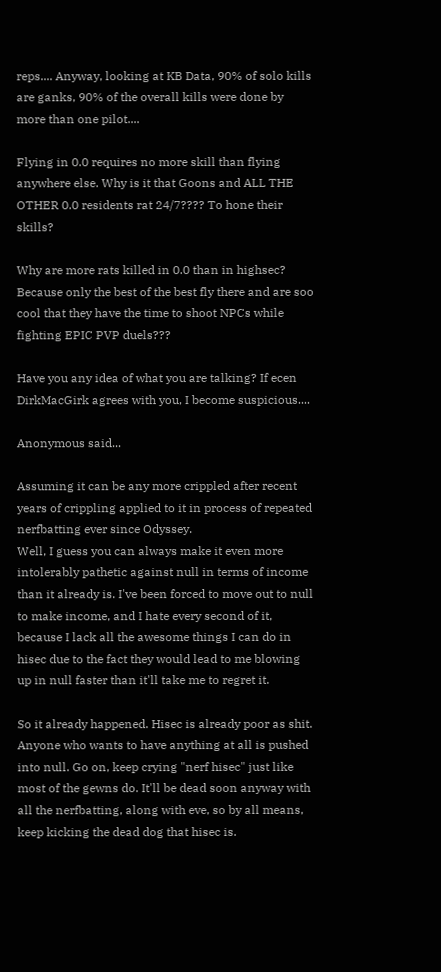reps.... Anyway, looking at KB Data, 90% of solo kills are ganks, 90% of the overall kills were done by more than one pilot....

Flying in 0.0 requires no more skill than flying anywhere else. Why is it that Goons and ALL THE OTHER 0.0 residents rat 24/7???? To hone their skills?

Why are more rats killed in 0.0 than in highsec? Because only the best of the best fly there and are soo cool that they have the time to shoot NPCs while fighting EPIC PVP duels???

Have you any idea of what you are talking? If ecen DirkMacGirk agrees with you, I become suspicious....

Anonymous said...

Assuming it can be any more crippled after recent years of crippling applied to it in process of repeated nerfbatting ever since Odyssey.
Well, I guess you can always make it even more intolerably pathetic against null in terms of income than it already is. I've been forced to move out to null to make income, and I hate every second of it, because I lack all the awesome things I can do in hisec due to the fact they would lead to me blowing up in null faster than it'll take me to regret it.

So it already happened. Hisec is already poor as shit. Anyone who wants to have anything at all is pushed into null. Go on, keep crying "nerf hisec" just like most of the gewns do. It'll be dead soon anyway with all the nerfbatting, along with eve, so by all means, keep kicking the dead dog that hisec is.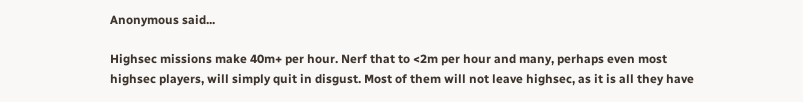Anonymous said...

Highsec missions make 40m+ per hour. Nerf that to <2m per hour and many, perhaps even most highsec players, will simply quit in disgust. Most of them will not leave highsec, as it is all they have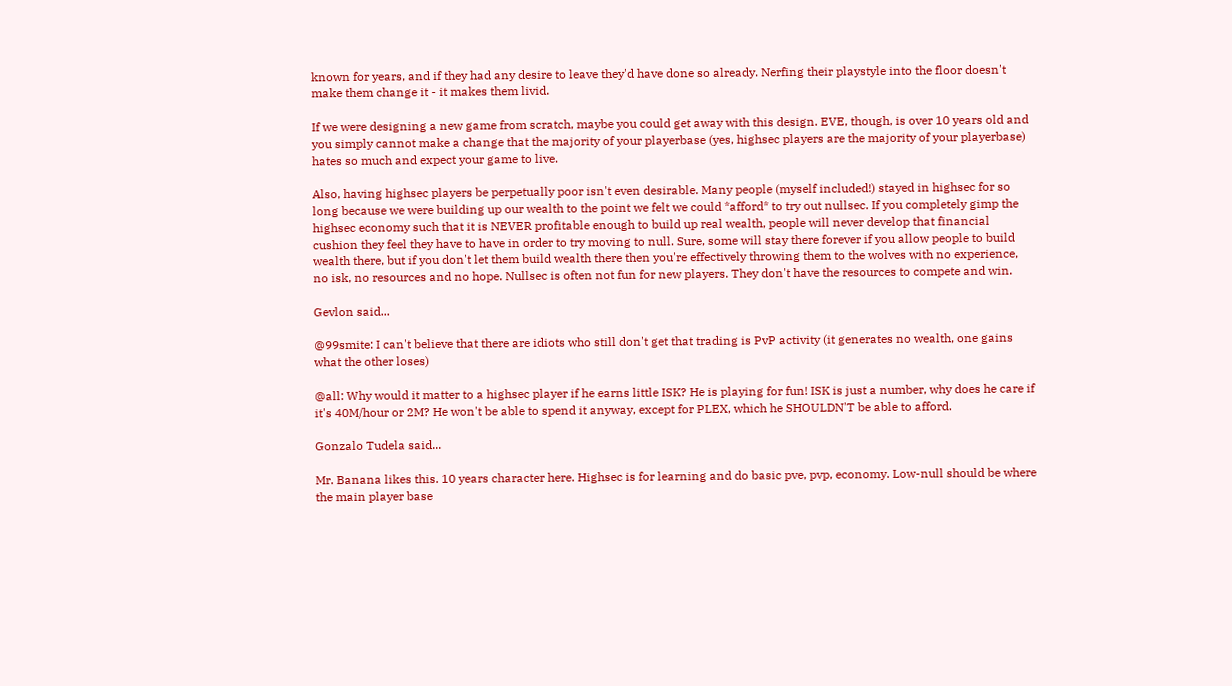known for years, and if they had any desire to leave they'd have done so already. Nerfing their playstyle into the floor doesn't make them change it - it makes them livid.

If we were designing a new game from scratch, maybe you could get away with this design. EVE, though, is over 10 years old and you simply cannot make a change that the majority of your playerbase (yes, highsec players are the majority of your playerbase) hates so much and expect your game to live.

Also, having highsec players be perpetually poor isn't even desirable. Many people (myself included!) stayed in highsec for so long because we were building up our wealth to the point we felt we could *afford* to try out nullsec. If you completely gimp the highsec economy such that it is NEVER profitable enough to build up real wealth, people will never develop that financial cushion they feel they have to have in order to try moving to null. Sure, some will stay there forever if you allow people to build wealth there, but if you don't let them build wealth there then you're effectively throwing them to the wolves with no experience, no isk, no resources and no hope. Nullsec is often not fun for new players. They don't have the resources to compete and win.

Gevlon said...

@99smite: I can't believe that there are idiots who still don't get that trading is PvP activity (it generates no wealth, one gains what the other loses)

@all: Why would it matter to a highsec player if he earns little ISK? He is playing for fun! ISK is just a number, why does he care if it's 40M/hour or 2M? He won't be able to spend it anyway, except for PLEX, which he SHOULDN'T be able to afford.

Gonzalo Tudela said...

Mr. Banana likes this. 10 years character here. Highsec is for learning and do basic pve, pvp, economy. Low-null should be where the main player base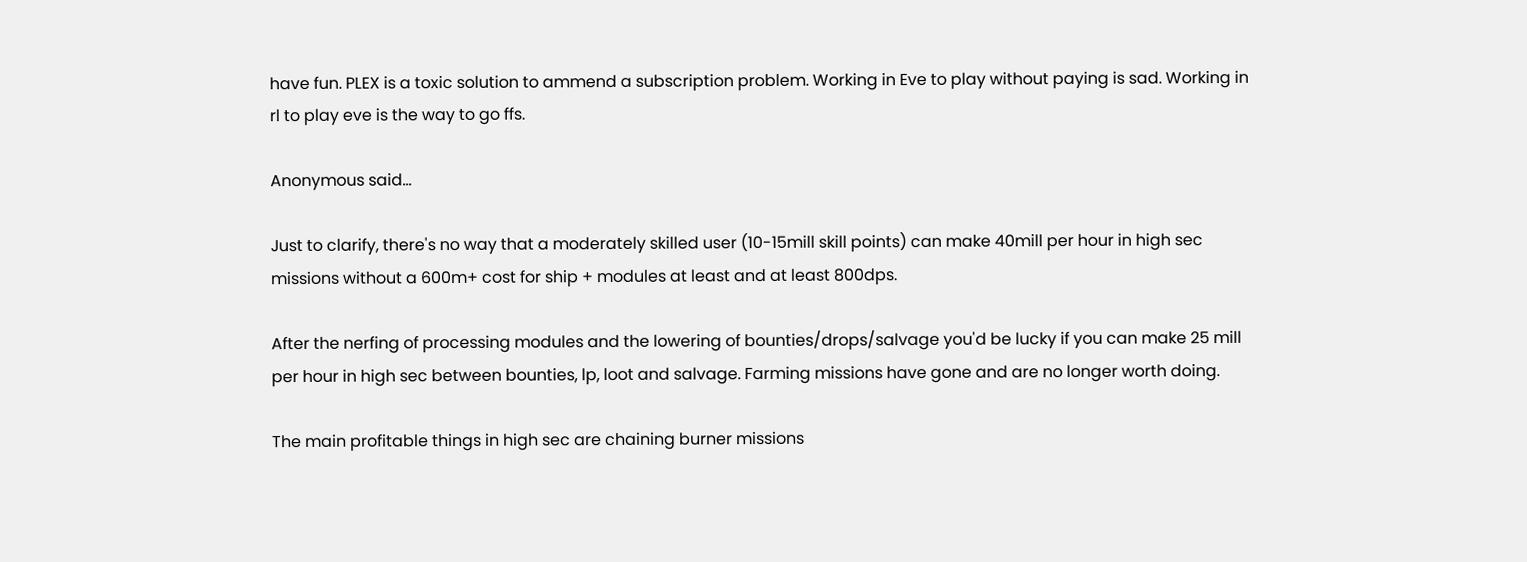have fun. PLEX is a toxic solution to ammend a subscription problem. Working in Eve to play without paying is sad. Working in rl to play eve is the way to go ffs.

Anonymous said...

Just to clarify, there's no way that a moderately skilled user (10-15mill skill points) can make 40mill per hour in high sec missions without a 600m+ cost for ship + modules at least and at least 800dps.

After the nerfing of processing modules and the lowering of bounties/drops/salvage you'd be lucky if you can make 25 mill per hour in high sec between bounties, lp, loot and salvage. Farming missions have gone and are no longer worth doing.

The main profitable things in high sec are chaining burner missions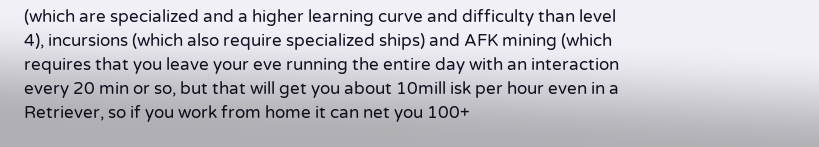(which are specialized and a higher learning curve and difficulty than level 4), incursions (which also require specialized ships) and AFK mining (which requires that you leave your eve running the entire day with an interaction every 20 min or so, but that will get you about 10mill isk per hour even in a Retriever, so if you work from home it can net you 100+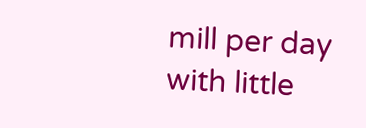mill per day with little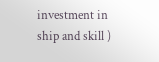investment in ship and skill )